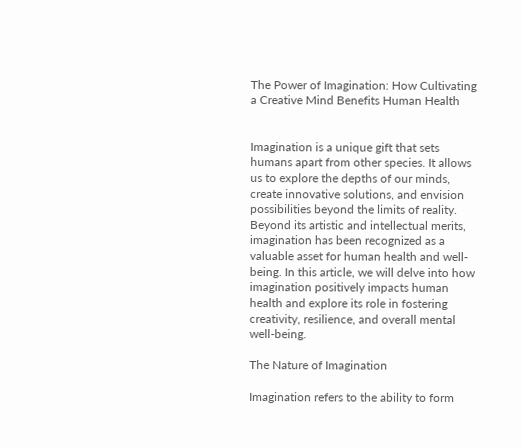The Power of Imagination: How Cultivating a Creative Mind Benefits Human Health


Imagination is a unique gift that sets humans apart from other species. It allows us to explore the depths of our minds, create innovative solutions, and envision possibilities beyond the limits of reality. Beyond its artistic and intellectual merits, imagination has been recognized as a valuable asset for human health and well-being. In this article, we will delve into how imagination positively impacts human health and explore its role in fostering creativity, resilience, and overall mental well-being.

The Nature of Imagination

Imagination refers to the ability to form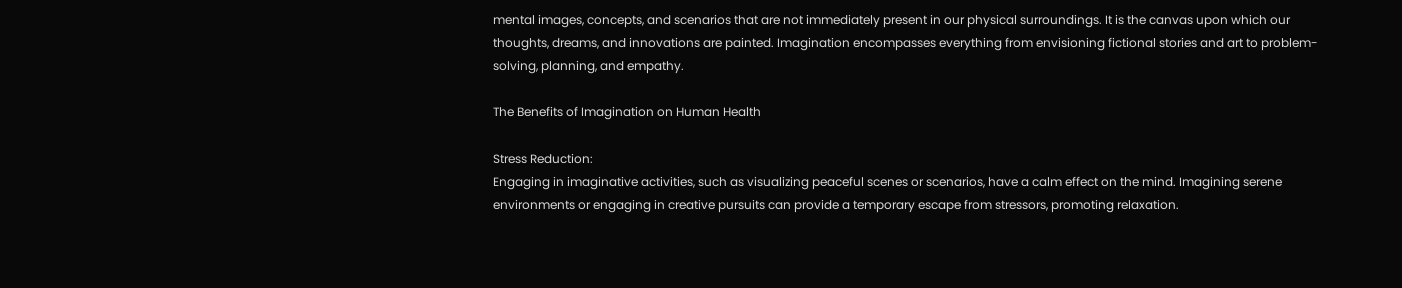mental images, concepts, and scenarios that are not immediately present in our physical surroundings. It is the canvas upon which our thoughts, dreams, and innovations are painted. Imagination encompasses everything from envisioning fictional stories and art to problem-solving, planning, and empathy.

The Benefits of Imagination on Human Health

Stress Reduction:
Engaging in imaginative activities, such as visualizing peaceful scenes or scenarios, have a calm effect on the mind. Imagining serene environments or engaging in creative pursuits can provide a temporary escape from stressors, promoting relaxation.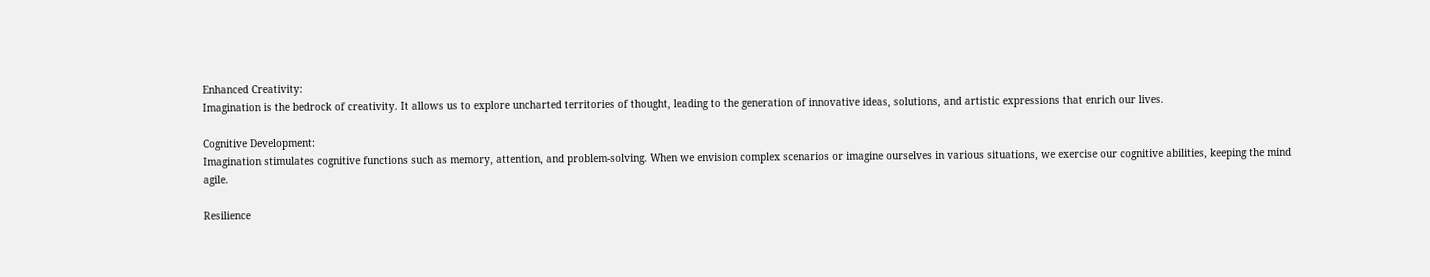Enhanced Creativity:
Imagination is the bedrock of creativity. It allows us to explore uncharted territories of thought, leading to the generation of innovative ideas, solutions, and artistic expressions that enrich our lives.

Cognitive Development:
Imagination stimulates cognitive functions such as memory, attention, and problem-solving. When we envision complex scenarios or imagine ourselves in various situations, we exercise our cognitive abilities, keeping the mind agile.

Resilience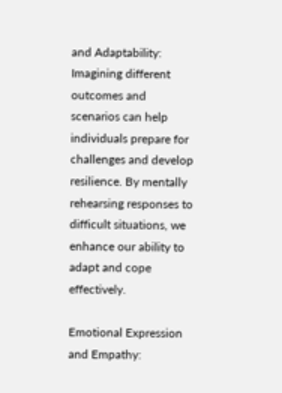and Adaptability:
Imagining different outcomes and scenarios can help individuals prepare for challenges and develop resilience. By mentally rehearsing responses to difficult situations, we enhance our ability to adapt and cope effectively.

Emotional Expression and Empathy: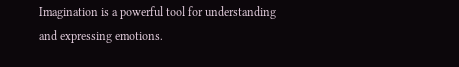Imagination is a powerful tool for understanding and expressing emotions.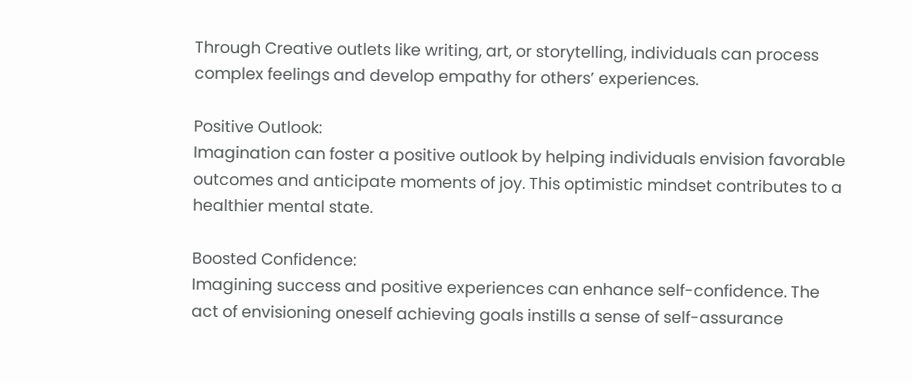Through Creative outlets like writing, art, or storytelling, individuals can process complex feelings and develop empathy for others’ experiences.

Positive Outlook:
Imagination can foster a positive outlook by helping individuals envision favorable outcomes and anticipate moments of joy. This optimistic mindset contributes to a healthier mental state.

Boosted Confidence:
Imagining success and positive experiences can enhance self-confidence. The act of envisioning oneself achieving goals instills a sense of self-assurance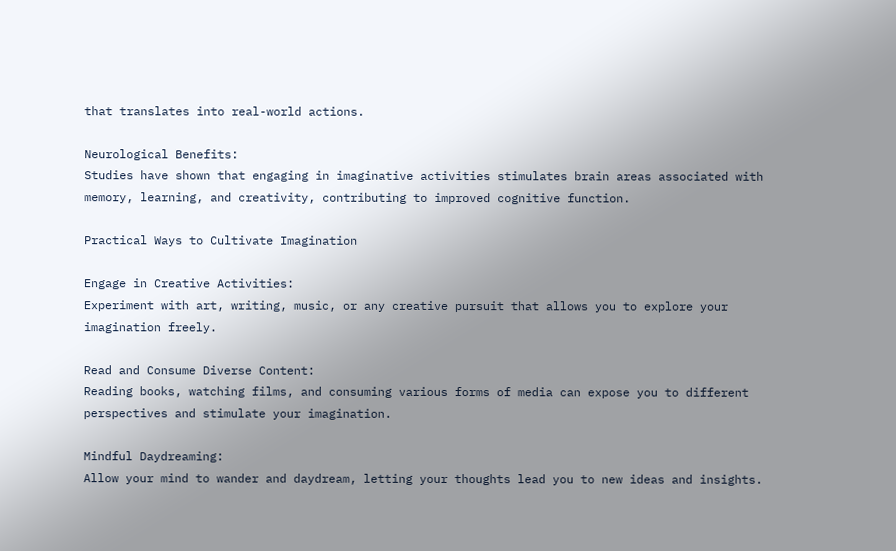that translates into real-world actions.

Neurological Benefits:
Studies have shown that engaging in imaginative activities stimulates brain areas associated with memory, learning, and creativity, contributing to improved cognitive function.

Practical Ways to Cultivate Imagination

Engage in Creative Activities:
Experiment with art, writing, music, or any creative pursuit that allows you to explore your imagination freely.

Read and Consume Diverse Content:
Reading books, watching films, and consuming various forms of media can expose you to different perspectives and stimulate your imagination.

Mindful Daydreaming:
Allow your mind to wander and daydream, letting your thoughts lead you to new ideas and insights.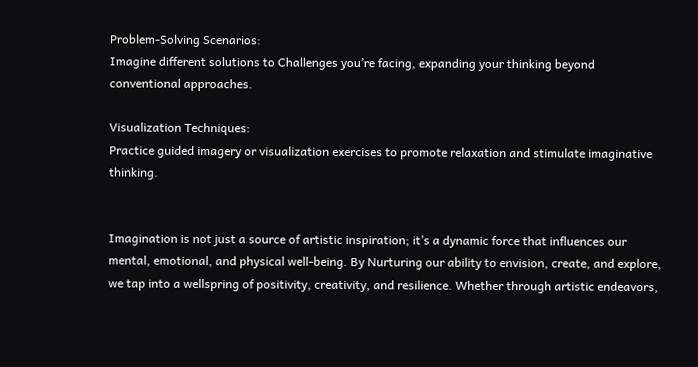Problem-Solving Scenarios:
Imagine different solutions to Challenges you’re facing, expanding your thinking beyond conventional approaches.

Visualization Techniques:
Practice guided imagery or visualization exercises to promote relaxation and stimulate imaginative thinking.


Imagination is not just a source of artistic inspiration; it’s a dynamic force that influences our mental, emotional, and physical well-being. By Nurturing our ability to envision, create, and explore, we tap into a wellspring of positivity, creativity, and resilience. Whether through artistic endeavors,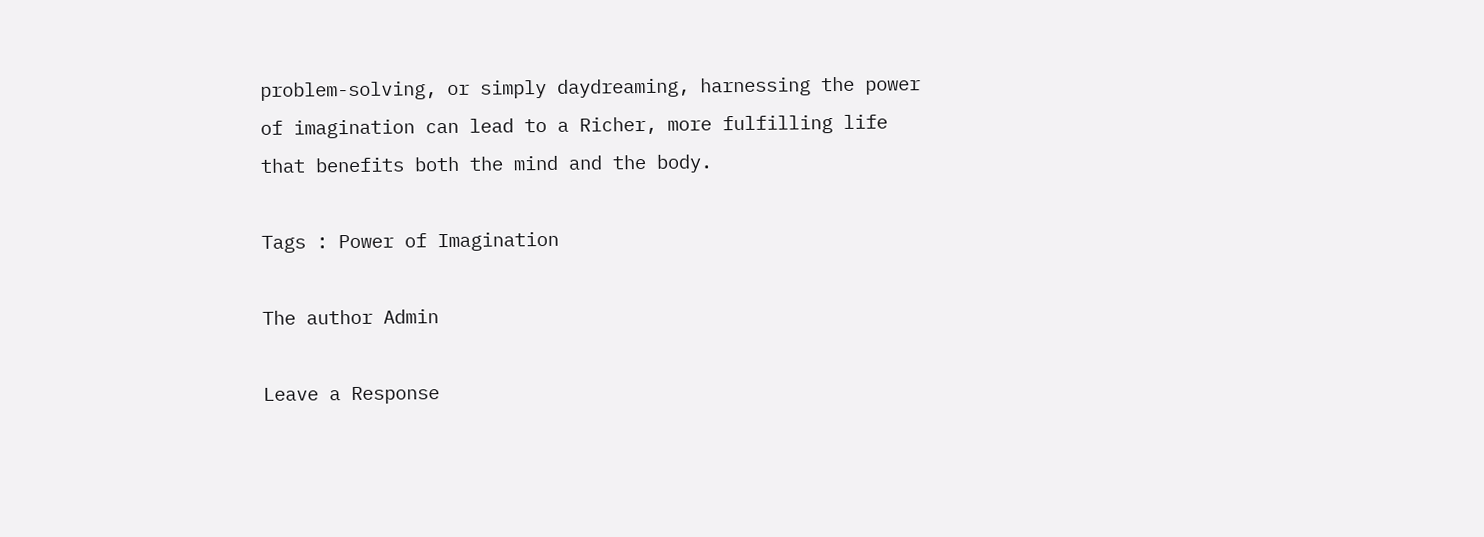problem-solving, or simply daydreaming, harnessing the power of imagination can lead to a Richer, more fulfilling life that benefits both the mind and the body.

Tags : Power of Imagination

The author Admin

Leave a Response